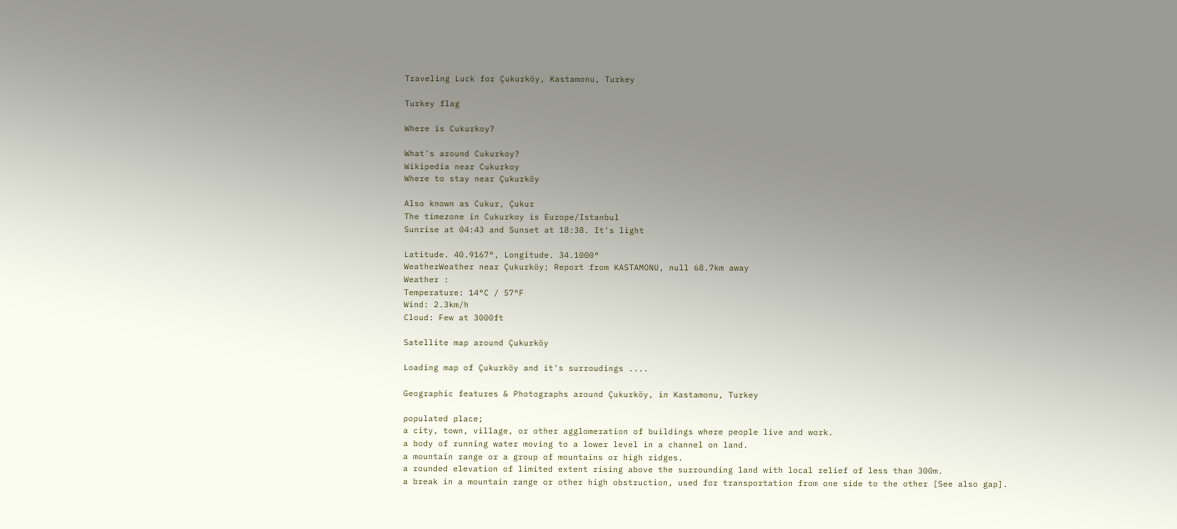Traveling Luck for Çukurköy, Kastamonu, Turkey

Turkey flag

Where is Cukurkoy?

What's around Cukurkoy?
Wikipedia near Cukurkoy
Where to stay near Çukurköy

Also known as Cukur, Çukur
The timezone in Cukurkoy is Europe/Istanbul
Sunrise at 04:43 and Sunset at 18:38. It's light

Latitude. 40.9167°, Longitude. 34.1000°
WeatherWeather near Çukurköy; Report from KASTAMONU, null 68.7km away
Weather :
Temperature: 14°C / 57°F
Wind: 2.3km/h
Cloud: Few at 3000ft

Satellite map around Çukurköy

Loading map of Çukurköy and it's surroudings ....

Geographic features & Photographs around Çukurköy, in Kastamonu, Turkey

populated place;
a city, town, village, or other agglomeration of buildings where people live and work.
a body of running water moving to a lower level in a channel on land.
a mountain range or a group of mountains or high ridges.
a rounded elevation of limited extent rising above the surrounding land with local relief of less than 300m.
a break in a mountain range or other high obstruction, used for transportation from one side to the other [See also gap].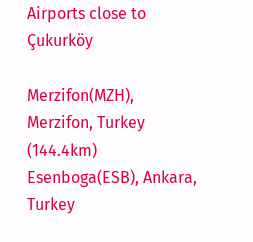Airports close to Çukurköy

Merzifon(MZH), Merzifon, Turkey (144.4km)
Esenboga(ESB), Ankara, Turkey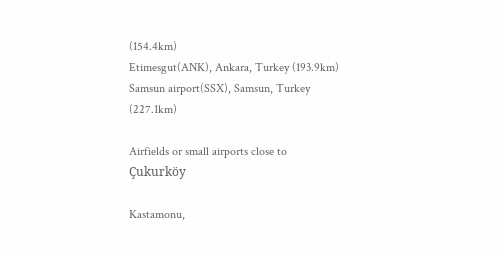(154.4km)
Etimesgut(ANK), Ankara, Turkey (193.9km)
Samsun airport(SSX), Samsun, Turkey (227.1km)

Airfields or small airports close to Çukurköy

Kastamonu,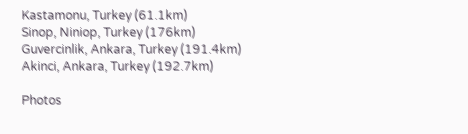Kastamonu, Turkey (61.1km)
Sinop, Niniop, Turkey (176km)
Guvercinlik, Ankara, Turkey (191.4km)
Akinci, Ankara, Turkey (192.7km)

Photos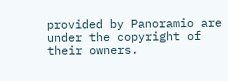provided by Panoramio are under the copyright of their owners.